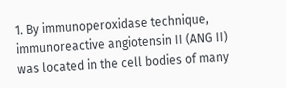1. By immunoperoxidase technique, immunoreactive angiotensin II (ANG II) was located in the cell bodies of many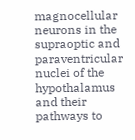magnocellular neurons in the supraoptic and paraventricular nuclei of the hypothalamus and their pathways to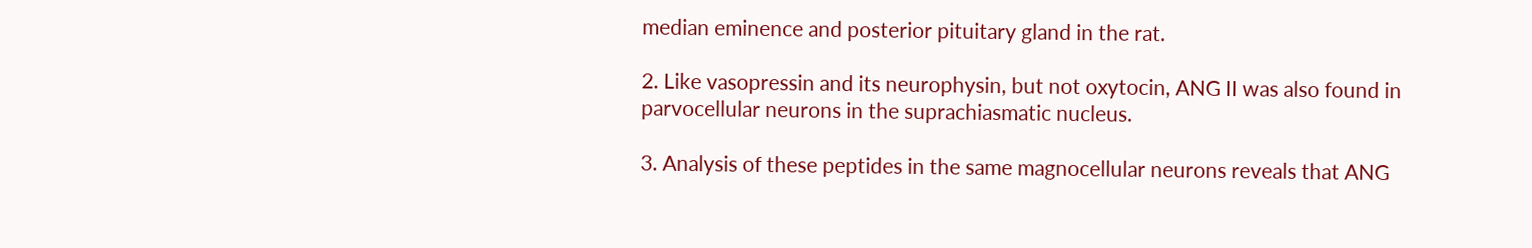median eminence and posterior pituitary gland in the rat.

2. Like vasopressin and its neurophysin, but not oxytocin, ANG II was also found in parvocellular neurons in the suprachiasmatic nucleus.

3. Analysis of these peptides in the same magnocellular neurons reveals that ANG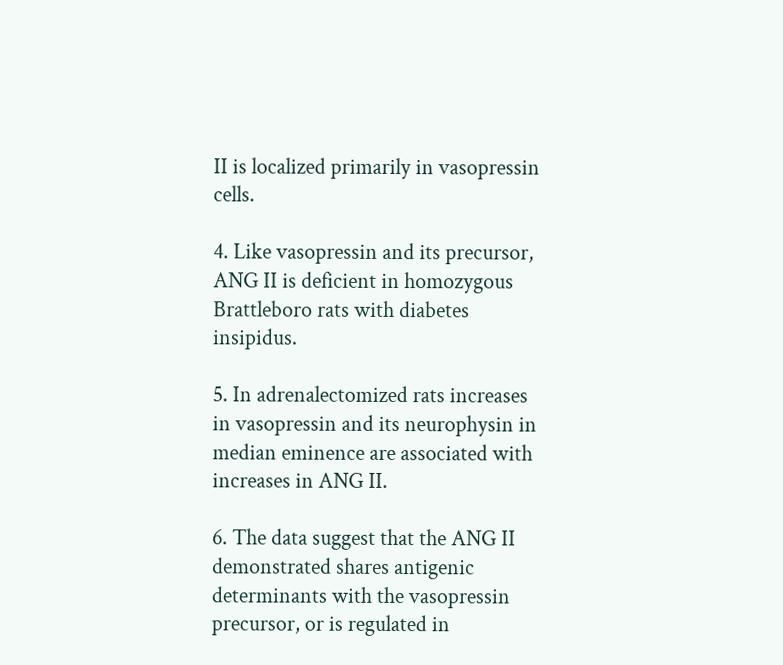II is localized primarily in vasopressin cells.

4. Like vasopressin and its precursor, ANG II is deficient in homozygous Brattleboro rats with diabetes insipidus.

5. In adrenalectomized rats increases in vasopressin and its neurophysin in median eminence are associated with increases in ANG II.

6. The data suggest that the ANG II demonstrated shares antigenic determinants with the vasopressin precursor, or is regulated in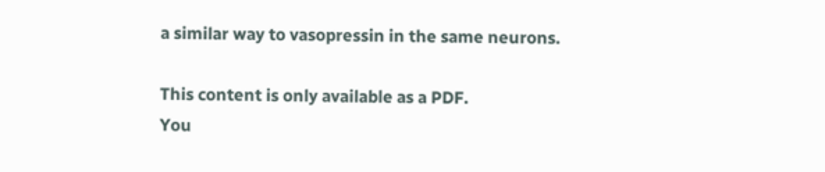a similar way to vasopressin in the same neurons.

This content is only available as a PDF.
You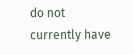do not currently have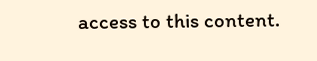access to this content.